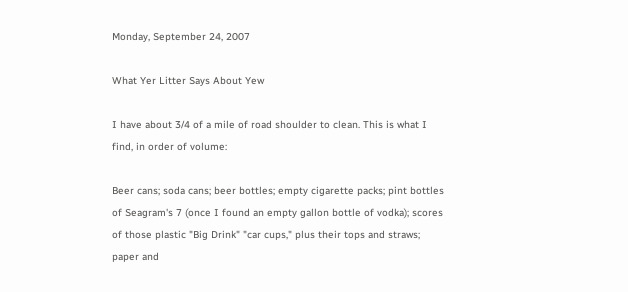Monday, September 24, 2007

What Yer Litter Says About Yew

I have about 3/4 of a mile of road shoulder to clean. This is what I find, in order of volume:

Beer cans; soda cans; beer bottles; empty cigarette packs; pint bottles of Seagram's 7 (once I found an empty gallon bottle of vodka); scores of those plastic "Big Drink" "car cups," plus their tops and straws; paper and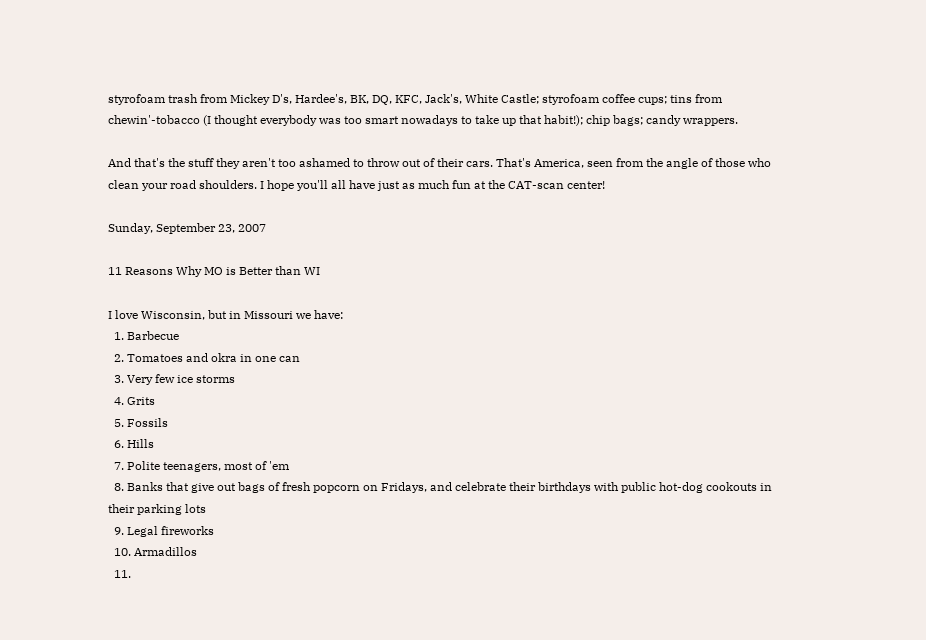styrofoam trash from Mickey D's, Hardee's, BK, DQ, KFC, Jack's, White Castle; styrofoam coffee cups; tins from chewin'-tobacco (I thought everybody was too smart nowadays to take up that habit!); chip bags; candy wrappers.

And that's the stuff they aren't too ashamed to throw out of their cars. That's America, seen from the angle of those who clean your road shoulders. I hope you'll all have just as much fun at the CAT-scan center!

Sunday, September 23, 2007

11 Reasons Why MO is Better than WI

I love Wisconsin, but in Missouri we have:
  1. Barbecue
  2. Tomatoes and okra in one can
  3. Very few ice storms
  4. Grits
  5. Fossils
  6. Hills
  7. Polite teenagers, most of 'em
  8. Banks that give out bags of fresh popcorn on Fridays, and celebrate their birthdays with public hot-dog cookouts in their parking lots
  9. Legal fireworks
  10. Armadillos
  11.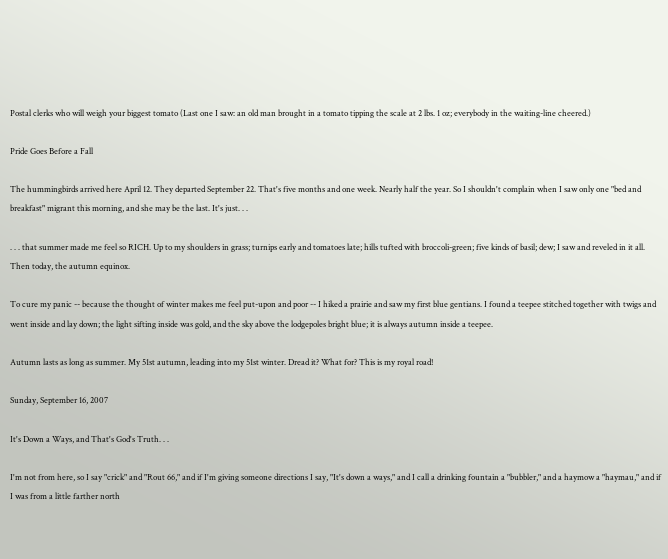Postal clerks who will weigh your biggest tomato (Last one I saw: an old man brought in a tomato tipping the scale at 2 lbs. 1 oz; everybody in the waiting-line cheered.)

Pride Goes Before a Fall

The hummingbirds arrived here April 12. They departed September 22. That's five months and one week. Nearly half the year. So I shouldn't complain when I saw only one "bed and breakfast" migrant this morning, and she may be the last. It's just. . .

. . . that summer made me feel so RICH. Up to my shoulders in grass; turnips early and tomatoes late; hills tufted with broccoli-green; five kinds of basil; dew; I saw and reveled in it all. Then today, the autumn equinox.

To cure my panic -- because the thought of winter makes me feel put-upon and poor -- I hiked a prairie and saw my first blue gentians. I found a teepee stitched together with twigs and went inside and lay down; the light sifting inside was gold, and the sky above the lodgepoles bright blue; it is always autumn inside a teepee.

Autumn lasts as long as summer. My 51st autumn, leading into my 51st winter. Dread it? What for? This is my royal road!

Sunday, September 16, 2007

It's Down a Ways, and That's God's Truth. . .

I'm not from here, so I say "crick" and "Rout 66," and if I'm giving someone directions I say, "It's down a ways," and I call a drinking fountain a "bubbler," and a haymow a "haymau," and if I was from a little farther north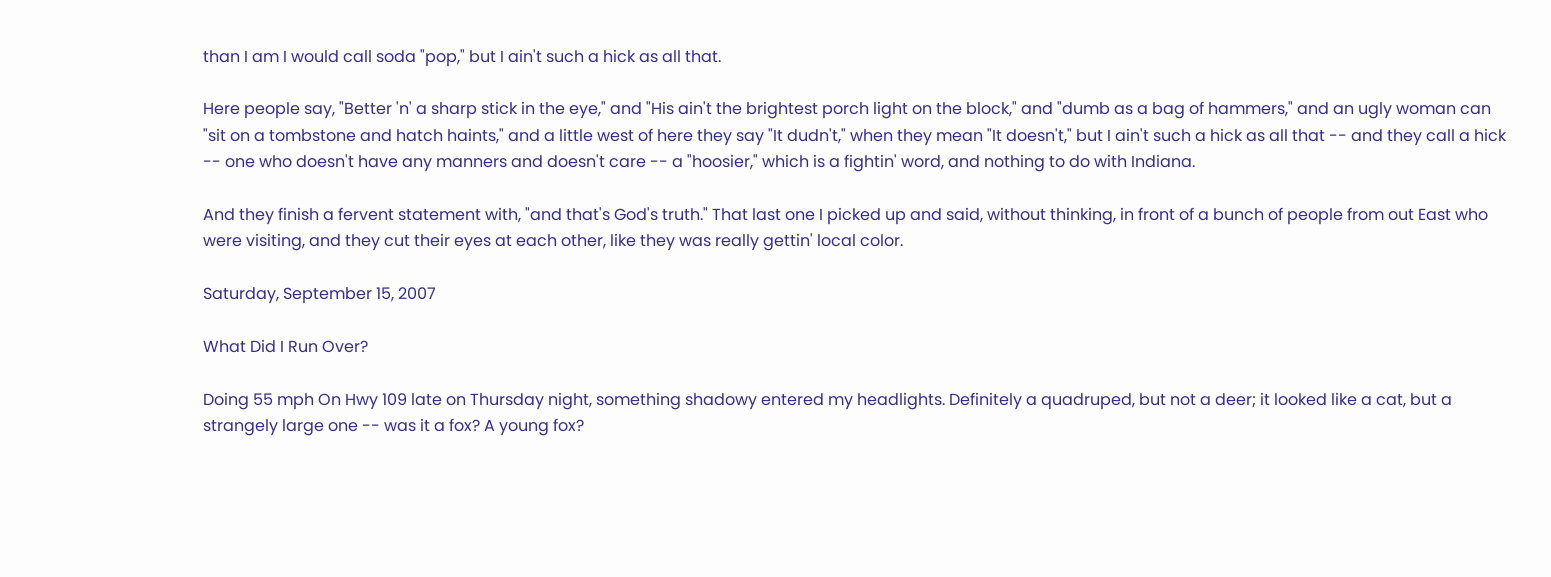than I am I would call soda "pop," but I ain't such a hick as all that.

Here people say, "Better 'n' a sharp stick in the eye," and "His ain't the brightest porch light on the block," and "dumb as a bag of hammers," and an ugly woman can "sit on a tombstone and hatch haints," and a little west of here they say "It dudn't," when they mean "It doesn't," but I ain't such a hick as all that -- and they call a hick -- one who doesn't have any manners and doesn't care -- a "hoosier," which is a fightin' word, and nothing to do with Indiana.

And they finish a fervent statement with, "and that's God's truth." That last one I picked up and said, without thinking, in front of a bunch of people from out East who were visiting, and they cut their eyes at each other, like they was really gettin' local color.

Saturday, September 15, 2007

What Did I Run Over?

Doing 55 mph On Hwy 109 late on Thursday night, something shadowy entered my headlights. Definitely a quadruped, but not a deer; it looked like a cat, but a strangely large one -- was it a fox? A young fox?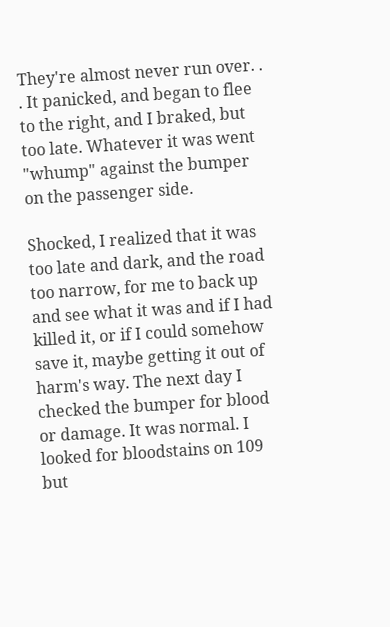They're almost never run over. . . It panicked, and began to flee to the right, and I braked, but too late. Whatever it was went "whump" against the bumper on the passenger side.

Shocked, I realized that it was too late and dark, and the road too narrow, for me to back up and see what it was and if I had killed it, or if I could somehow save it, maybe getting it out of harm's way. The next day I checked the bumper for blood or damage. It was normal. I looked for bloodstains on 109 but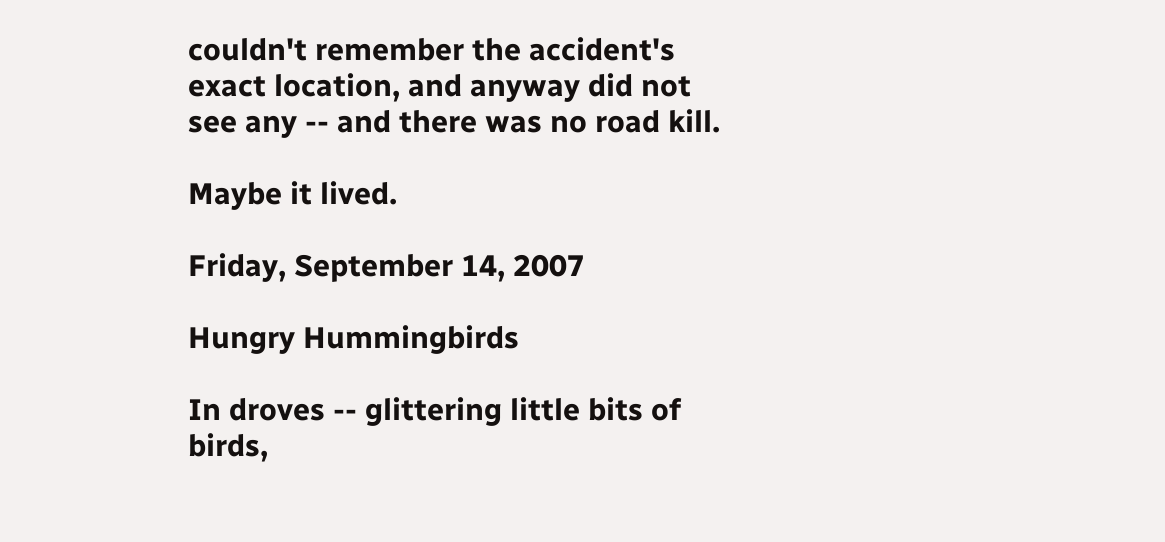couldn't remember the accident's exact location, and anyway did not see any -- and there was no road kill.

Maybe it lived.

Friday, September 14, 2007

Hungry Hummingbirds

In droves -- glittering little bits of birds,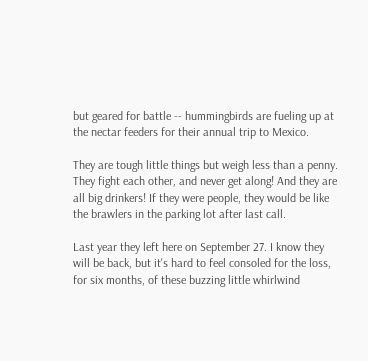but geared for battle -- hummingbirds are fueling up at the nectar feeders for their annual trip to Mexico.

They are tough little things but weigh less than a penny. They fight each other, and never get along! And they are all big drinkers! If they were people, they would be like the brawlers in the parking lot after last call.

Last year they left here on September 27. I know they will be back, but it's hard to feel consoled for the loss, for six months, of these buzzing little whirlwind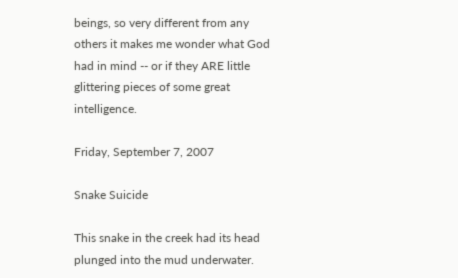beings, so very different from any others it makes me wonder what God had in mind -- or if they ARE little glittering pieces of some great intelligence.

Friday, September 7, 2007

Snake Suicide

This snake in the creek had its head plunged into the mud underwater.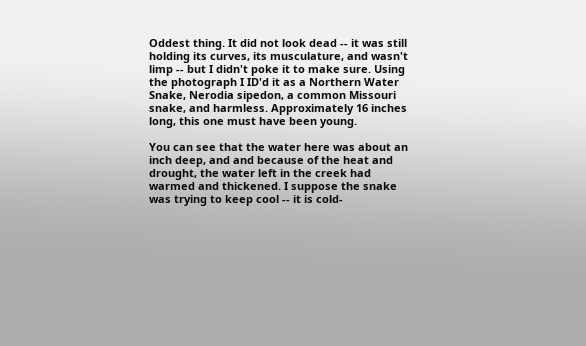Oddest thing. It did not look dead -- it was still holding its curves, its musculature, and wasn't limp -- but I didn't poke it to make sure. Using the photograph I ID'd it as a Northern Water Snake, Nerodia sipedon, a common Missouri snake, and harmless. Approximately 16 inches long, this one must have been young.

You can see that the water here was about an inch deep, and and because of the heat and drought, the water left in the creek had warmed and thickened. I suppose the snake was trying to keep cool -- it is cold-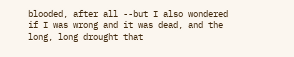blooded, after all --but I also wondered if I was wrong and it was dead, and the long, long drought that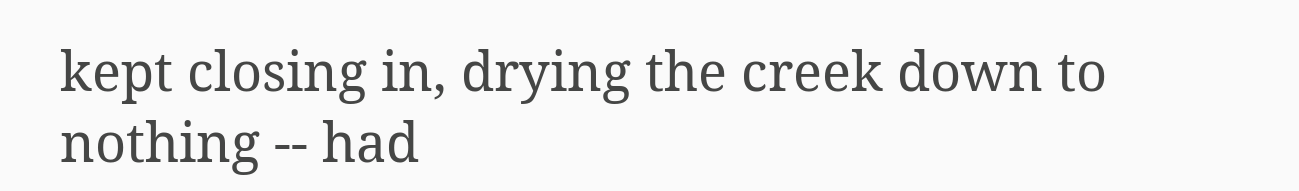kept closing in, drying the creek down to nothing -- had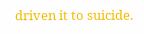driven it to suicide.